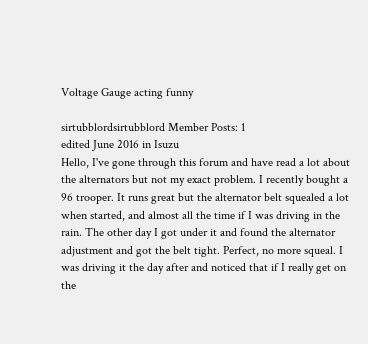Voltage Gauge acting funny

sirtubblordsirtubblord Member Posts: 1
edited June 2016 in Isuzu
Hello, I've gone through this forum and have read a lot about the alternators but not my exact problem. I recently bought a 96 trooper. It runs great but the alternator belt squealed a lot when started, and almost all the time if I was driving in the rain. The other day I got under it and found the alternator adjustment and got the belt tight. Perfect, no more squeal. I was driving it the day after and noticed that if I really get on the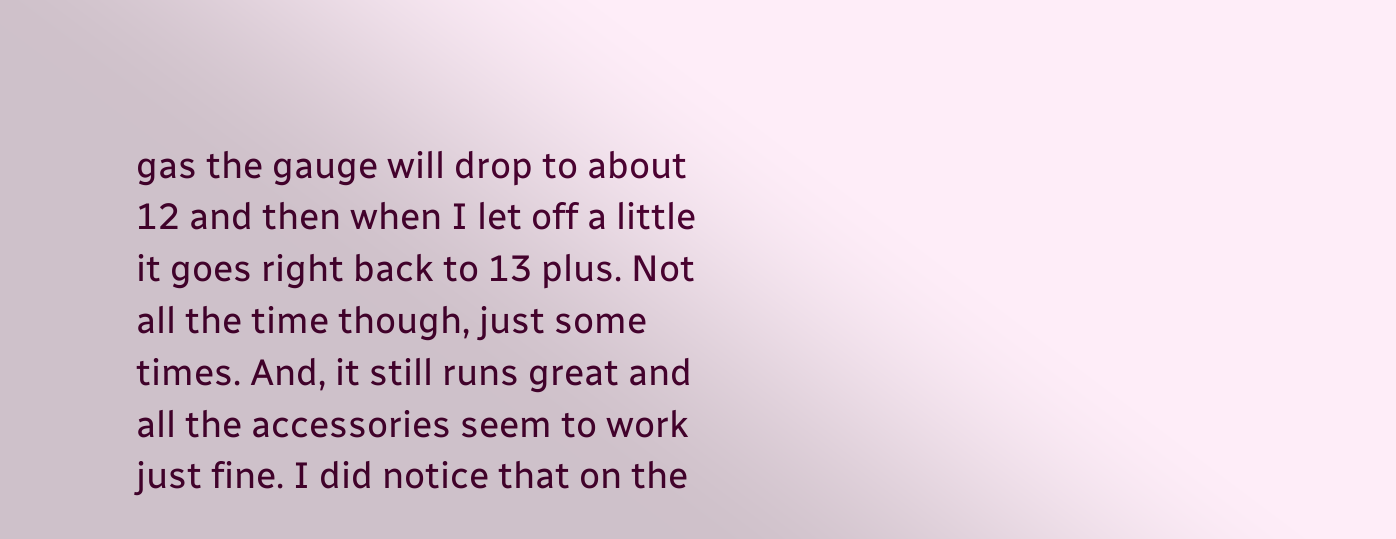gas the gauge will drop to about 12 and then when I let off a little it goes right back to 13 plus. Not all the time though, just some times. And, it still runs great and all the accessories seem to work just fine. I did notice that on the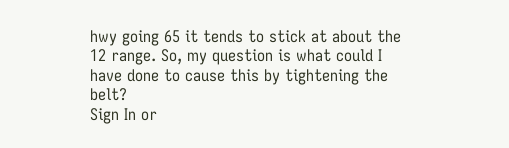hwy going 65 it tends to stick at about the 12 range. So, my question is what could I have done to cause this by tightening the belt?
Sign In or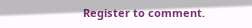Register to comment.